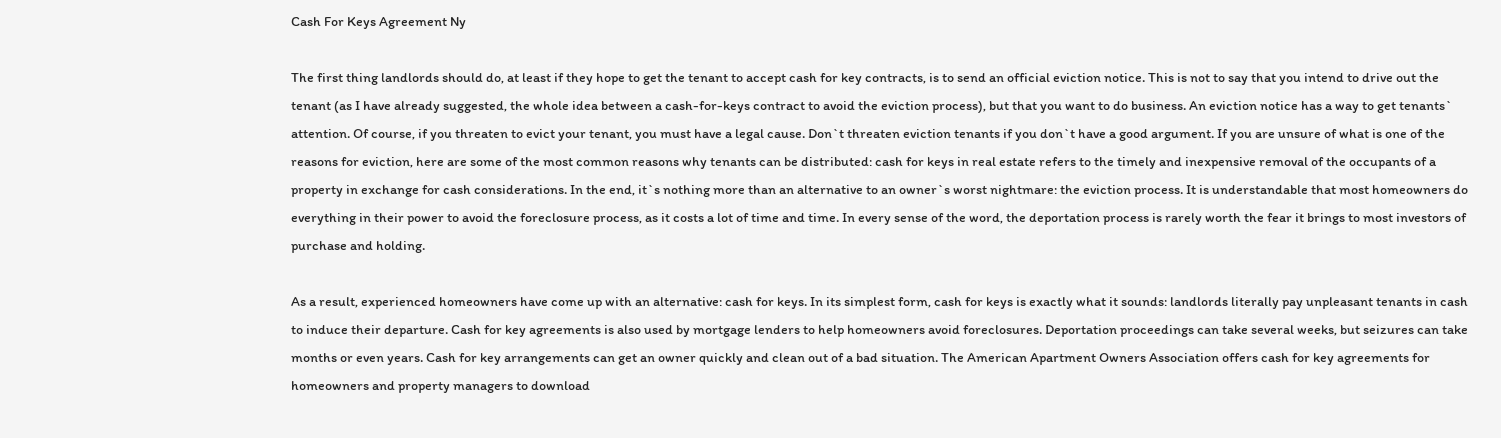Cash For Keys Agreement Ny

The first thing landlords should do, at least if they hope to get the tenant to accept cash for key contracts, is to send an official eviction notice. This is not to say that you intend to drive out the tenant (as I have already suggested, the whole idea between a cash-for-keys contract to avoid the eviction process), but that you want to do business. An eviction notice has a way to get tenants` attention. Of course, if you threaten to evict your tenant, you must have a legal cause. Don`t threaten eviction tenants if you don`t have a good argument. If you are unsure of what is one of the reasons for eviction, here are some of the most common reasons why tenants can be distributed: cash for keys in real estate refers to the timely and inexpensive removal of the occupants of a property in exchange for cash considerations. In the end, it`s nothing more than an alternative to an owner`s worst nightmare: the eviction process. It is understandable that most homeowners do everything in their power to avoid the foreclosure process, as it costs a lot of time and time. In every sense of the word, the deportation process is rarely worth the fear it brings to most investors of purchase and holding.

As a result, experienced homeowners have come up with an alternative: cash for keys. In its simplest form, cash for keys is exactly what it sounds: landlords literally pay unpleasant tenants in cash to induce their departure. Cash for key agreements is also used by mortgage lenders to help homeowners avoid foreclosures. Deportation proceedings can take several weeks, but seizures can take months or even years. Cash for key arrangements can get an owner quickly and clean out of a bad situation. The American Apartment Owners Association offers cash for key agreements for homeowners and property managers to download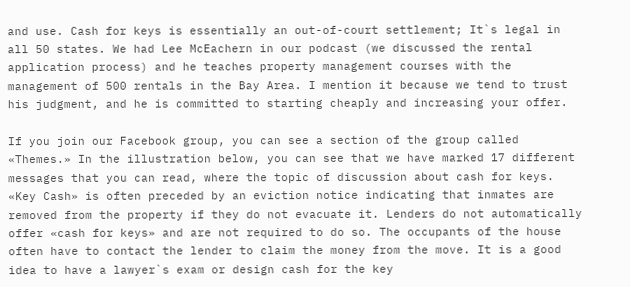and use. Cash for keys is essentially an out-of-court settlement; It`s legal in all 50 states. We had Lee McEachern in our podcast (we discussed the rental application process) and he teaches property management courses with the management of 500 rentals in the Bay Area. I mention it because we tend to trust his judgment, and he is committed to starting cheaply and increasing your offer.

If you join our Facebook group, you can see a section of the group called «Themes.» In the illustration below, you can see that we have marked 17 different messages that you can read, where the topic of discussion about cash for keys. «Key Cash» is often preceded by an eviction notice indicating that inmates are removed from the property if they do not evacuate it. Lenders do not automatically offer «cash for keys» and are not required to do so. The occupants of the house often have to contact the lender to claim the money from the move. It is a good idea to have a lawyer`s exam or design cash for the key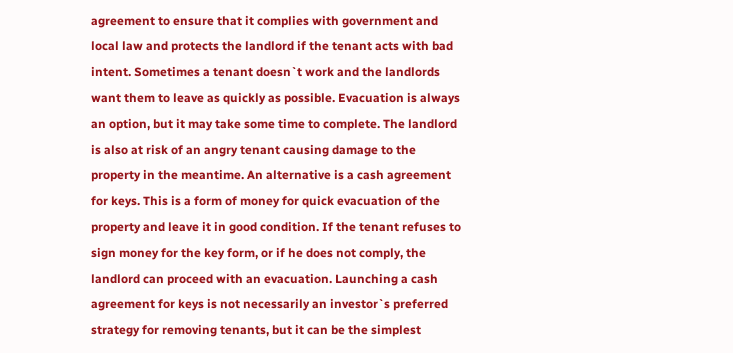agreement to ensure that it complies with government and local law and protects the landlord if the tenant acts with bad intent. Sometimes a tenant doesn`t work and the landlords want them to leave as quickly as possible. Evacuation is always an option, but it may take some time to complete. The landlord is also at risk of an angry tenant causing damage to the property in the meantime. An alternative is a cash agreement for keys. This is a form of money for quick evacuation of the property and leave it in good condition. If the tenant refuses to sign money for the key form, or if he does not comply, the landlord can proceed with an evacuation. Launching a cash agreement for keys is not necessarily an investor`s preferred strategy for removing tenants, but it can be the simplest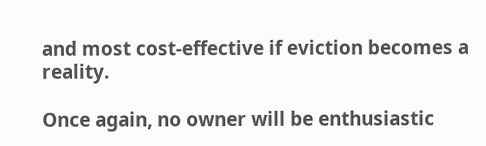and most cost-effective if eviction becomes a reality.

Once again, no owner will be enthusiastic